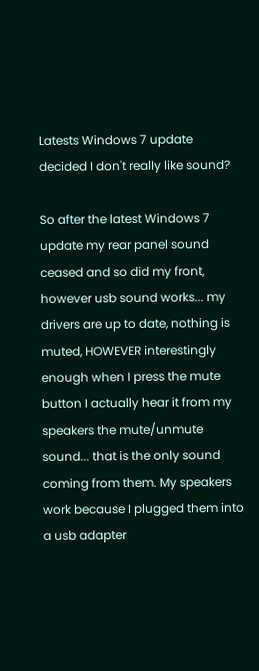Latests Windows 7 update decided I don't really like sound?

So after the latest Windows 7 update my rear panel sound ceased and so did my front, however usb sound works... my drivers are up to date, nothing is muted, HOWEVER interestingly enough when I press the mute button I actually hear it from my speakers the mute/unmute sound... that is the only sound coming from them. My speakers work because I plugged them into a usb adapter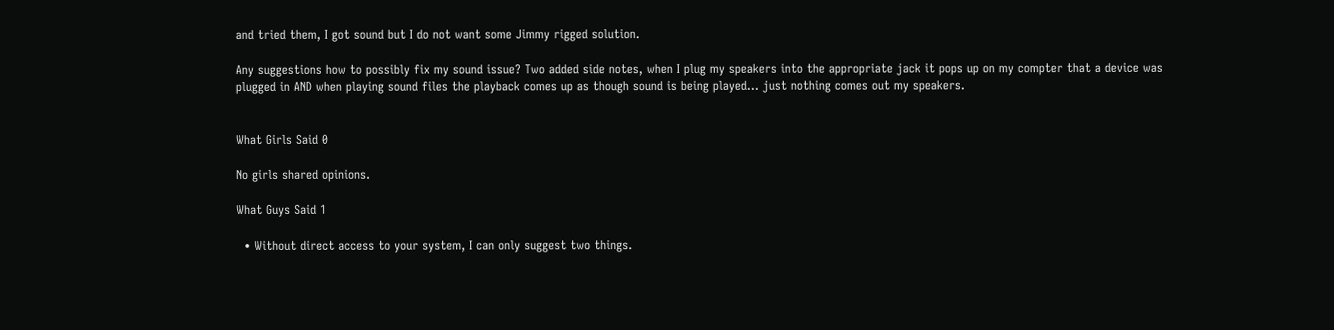and tried them, I got sound but I do not want some Jimmy rigged solution.

Any suggestions how to possibly fix my sound issue? Two added side notes, when I plug my speakers into the appropriate jack it pops up on my compter that a device was plugged in AND when playing sound files the playback comes up as though sound is being played... just nothing comes out my speakers.


What Girls Said 0

No girls shared opinions.

What Guys Said 1

  • Without direct access to your system, I can only suggest two things.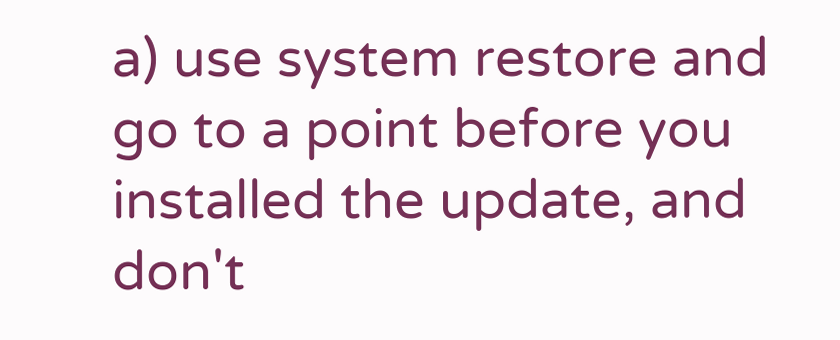a) use system restore and go to a point before you installed the update, and don't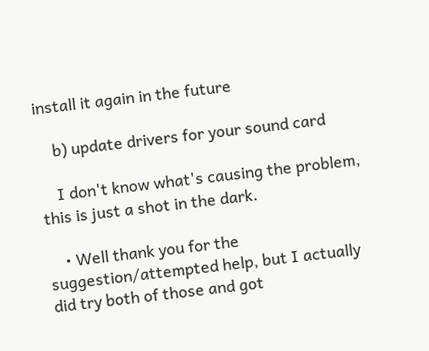install it again in the future

    b) update drivers for your sound card

    I don't know what's causing the problem, this is just a shot in the dark.

    • Well thank you for the suggestion/attempted help, but I actually did try both of those and got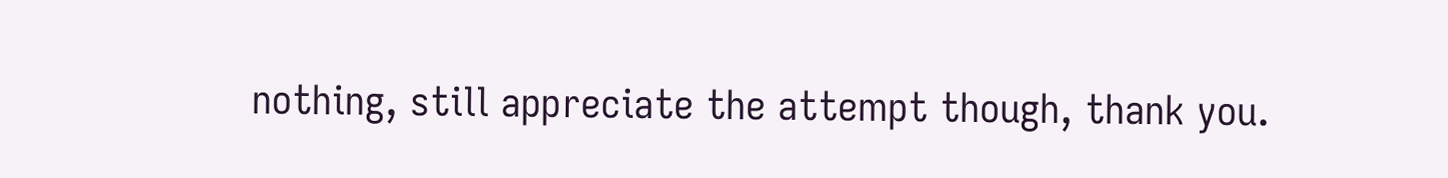nothing, still appreciate the attempt though, thank you.